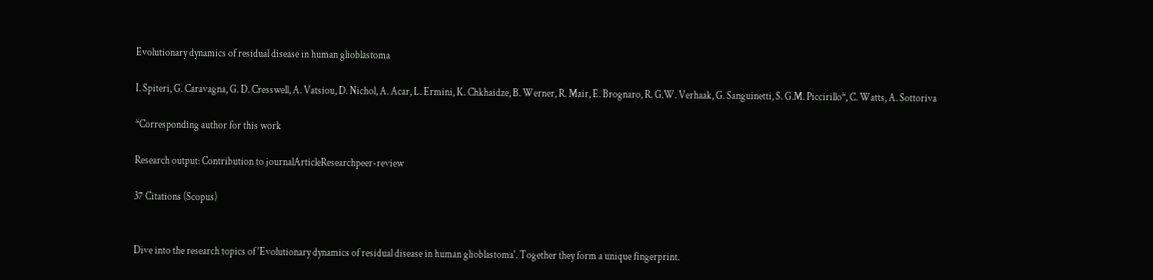Evolutionary dynamics of residual disease in human glioblastoma

I. Spiteri, G. Caravagna, G. D. Cresswell, A. Vatsiou, D. Nichol, A. Acar, L. Ermini, K. Chkhaidze, B. Werner, R. Mair, E. Brognaro, R. G.W. Verhaak, G. Sanguinetti, S. G.M. Piccirillo*, C. Watts, A. Sottoriva

*Corresponding author for this work

Research output: Contribution to journalArticleResearchpeer-review

37 Citations (Scopus)


Dive into the research topics of 'Evolutionary dynamics of residual disease in human glioblastoma'. Together they form a unique fingerprint.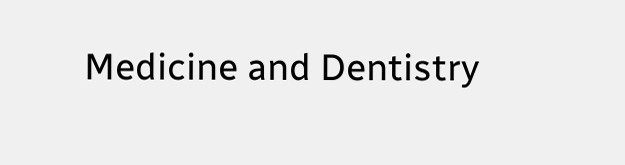Medicine and Dentistry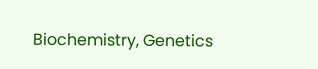Biochemistry, Genetics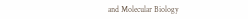and Molecular Biology